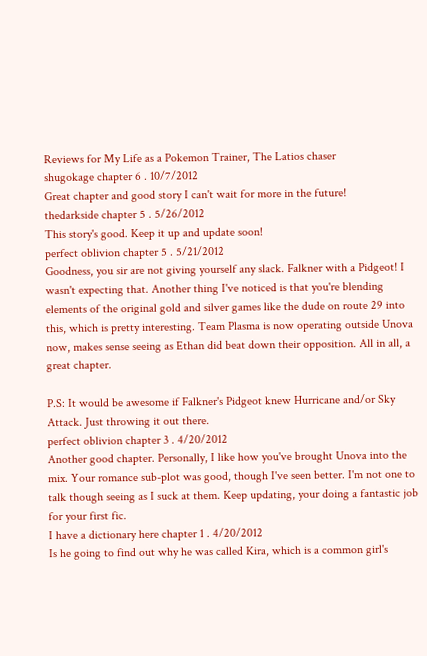Reviews for My Life as a Pokemon Trainer, The Latios chaser
shugokage chapter 6 . 10/7/2012
Great chapter and good story I can't wait for more in the future!
thedarkside chapter 5 . 5/26/2012
This story's good. Keep it up and update soon!
perfect oblivion chapter 5 . 5/21/2012
Goodness, you sir are not giving yourself any slack. Falkner with a Pidgeot! I wasn't expecting that. Another thing I've noticed is that you're blending elements of the original gold and silver games like the dude on route 29 into this, which is pretty interesting. Team Plasma is now operating outside Unova now, makes sense seeing as Ethan did beat down their opposition. All in all, a great chapter.

P.S: It would be awesome if Falkner's Pidgeot knew Hurricane and/or Sky Attack. Just throwing it out there.
perfect oblivion chapter 3 . 4/20/2012
Another good chapter. Personally, I like how you've brought Unova into the mix. Your romance sub-plot was good, though I've seen better. I'm not one to talk though seeing as I suck at them. Keep updating, your doing a fantastic job for your first fic.
I have a dictionary here chapter 1 . 4/20/2012
Is he going to find out why he was called Kira, which is a common girl's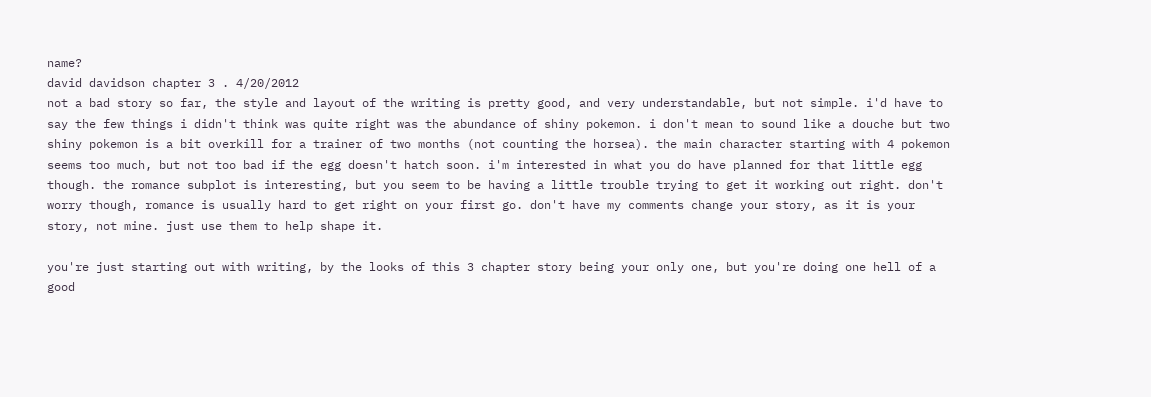name?
david davidson chapter 3 . 4/20/2012
not a bad story so far, the style and layout of the writing is pretty good, and very understandable, but not simple. i'd have to say the few things i didn't think was quite right was the abundance of shiny pokemon. i don't mean to sound like a douche but two shiny pokemon is a bit overkill for a trainer of two months (not counting the horsea). the main character starting with 4 pokemon seems too much, but not too bad if the egg doesn't hatch soon. i'm interested in what you do have planned for that little egg though. the romance subplot is interesting, but you seem to be having a little trouble trying to get it working out right. don't worry though, romance is usually hard to get right on your first go. don't have my comments change your story, as it is your story, not mine. just use them to help shape it.

you're just starting out with writing, by the looks of this 3 chapter story being your only one, but you're doing one hell of a good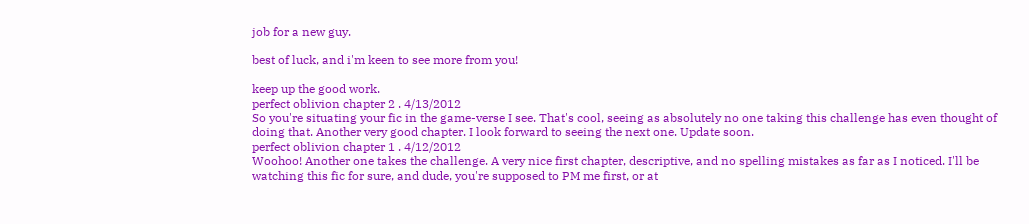job for a new guy.

best of luck, and i'm keen to see more from you!

keep up the good work.
perfect oblivion chapter 2 . 4/13/2012
So you're situating your fic in the game-verse I see. That's cool, seeing as absolutely no one taking this challenge has even thought of doing that. Another very good chapter. I look forward to seeing the next one. Update soon.
perfect oblivion chapter 1 . 4/12/2012
Woohoo! Another one takes the challenge. A very nice first chapter, descriptive, and no spelling mistakes as far as I noticed. I'll be watching this fic for sure, and dude, you're supposed to PM me first, or at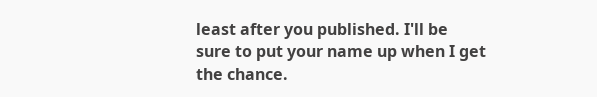least after you published. I'll be sure to put your name up when I get the chance.